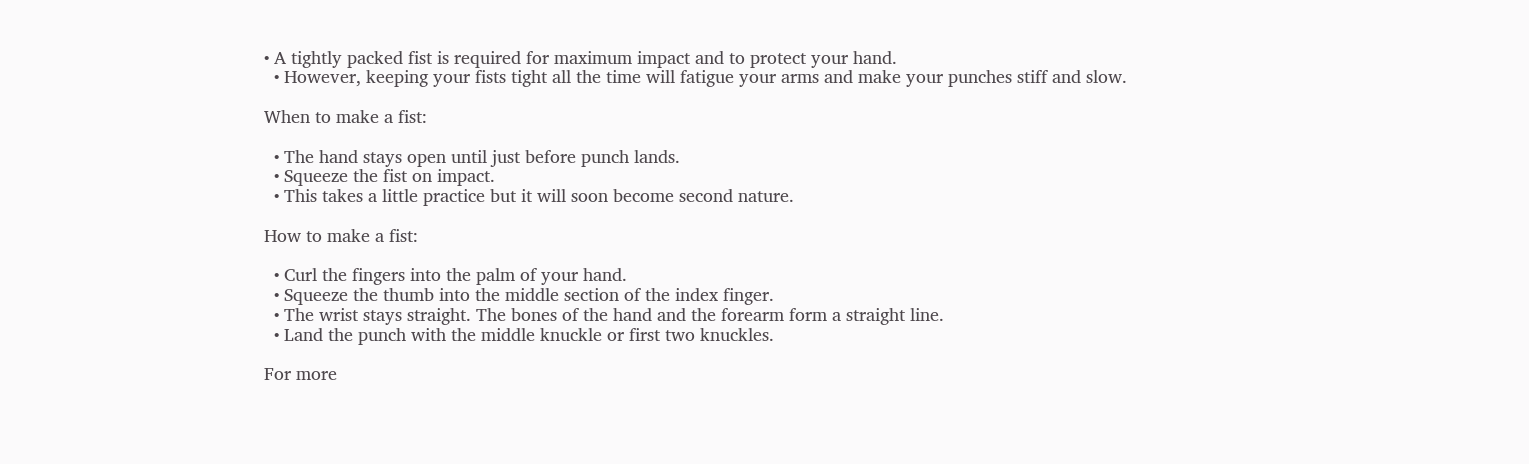• A tightly packed fist is required for maximum impact and to protect your hand.
  • However, keeping your fists tight all the time will fatigue your arms and make your punches stiff and slow.

When to make a fist:

  • The hand stays open until just before punch lands.
  • Squeeze the fist on impact.
  • This takes a little practice but it will soon become second nature.

How to make a fist:

  • Curl the fingers into the palm of your hand.
  • Squeeze the thumb into the middle section of the index finger.
  • The wrist stays straight. The bones of the hand and the forearm form a straight line.
  • Land the punch with the middle knuckle or first two knuckles.

For more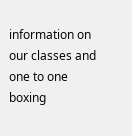information on our classes and one to one boxing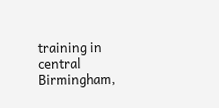training in central Birmingham,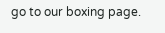go to our boxing page.